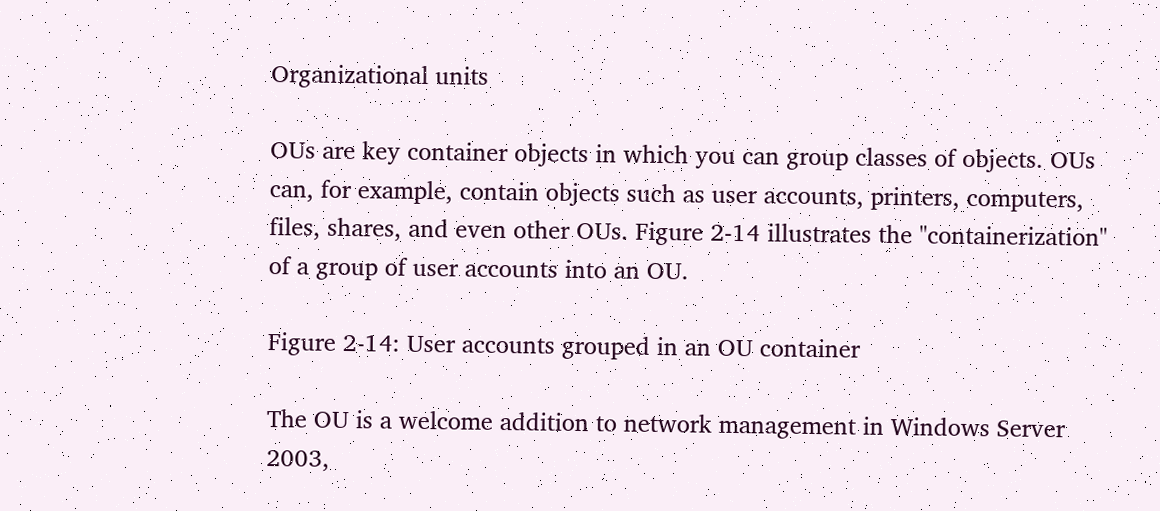Organizational units

OUs are key container objects in which you can group classes of objects. OUs can, for example, contain objects such as user accounts, printers, computers, files, shares, and even other OUs. Figure 2-14 illustrates the "containerization" of a group of user accounts into an OU.

Figure 2-14: User accounts grouped in an OU container

The OU is a welcome addition to network management in Windows Server 2003,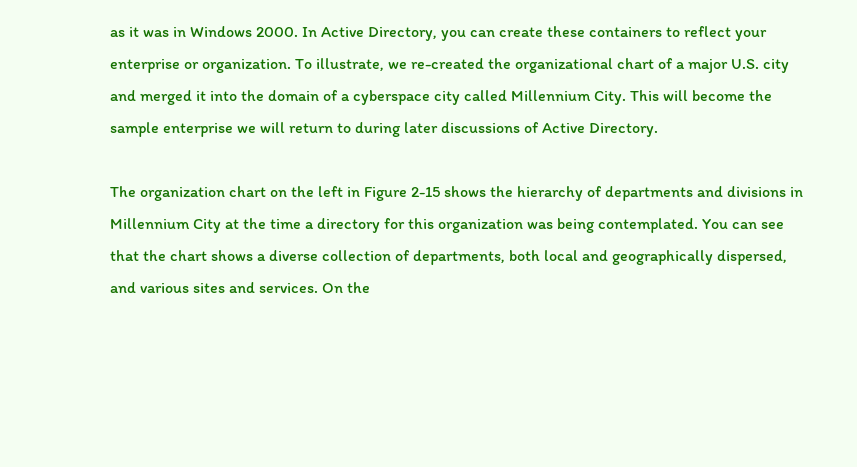as it was in Windows 2000. In Active Directory, you can create these containers to reflect your enterprise or organization. To illustrate, we re-created the organizational chart of a major U.S. city and merged it into the domain of a cyberspace city called Millennium City. This will become the sample enterprise we will return to during later discussions of Active Directory.

The organization chart on the left in Figure 2-15 shows the hierarchy of departments and divisions in Millennium City at the time a directory for this organization was being contemplated. You can see that the chart shows a diverse collection of departments, both local and geographically dispersed, and various sites and services. On the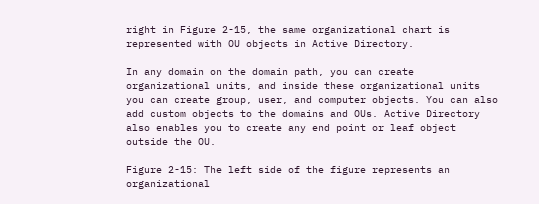right in Figure 2-15, the same organizational chart is represented with OU objects in Active Directory.

In any domain on the domain path, you can create organizational units, and inside these organizational units you can create group, user, and computer objects. You can also add custom objects to the domains and OUs. Active Directory also enables you to create any end point or leaf object outside the OU.

Figure 2-15: The left side of the figure represents an organizational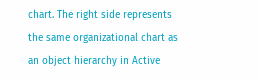chart. The right side represents the same organizational chart as an object hierarchy in Active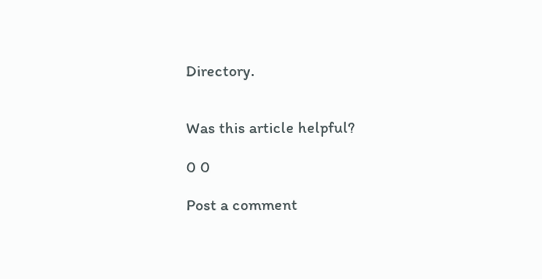Directory.


Was this article helpful?

0 0

Post a comment